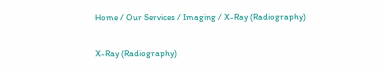Home / Our Services / Imaging / X-Ray (Radiography)

X-Ray (Radiography)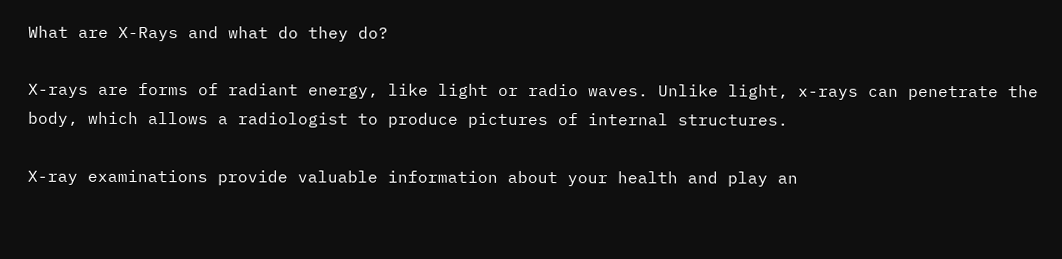What are X-Rays and what do they do?

X-rays are forms of radiant energy, like light or radio waves. Unlike light, x-rays can penetrate the body, which allows a radiologist to produce pictures of internal structures.

X-ray examinations provide valuable information about your health and play an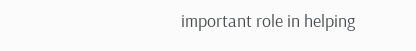important role in helping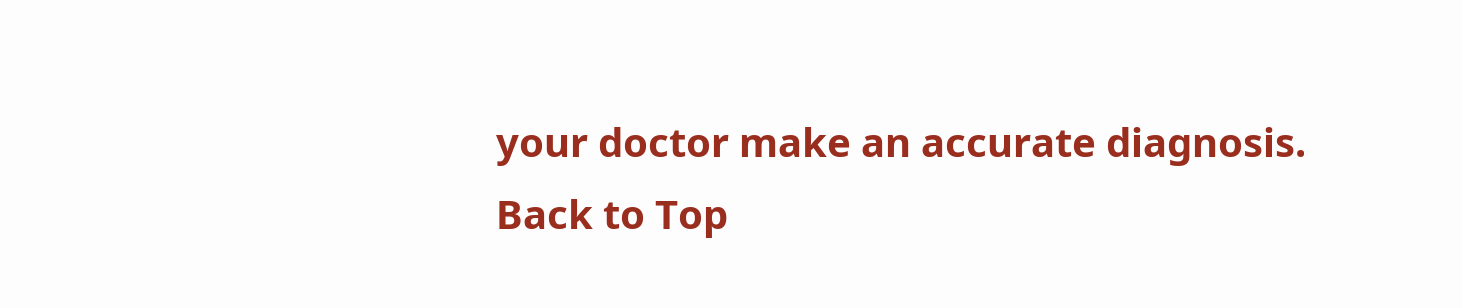your doctor make an accurate diagnosis.
Back to Top